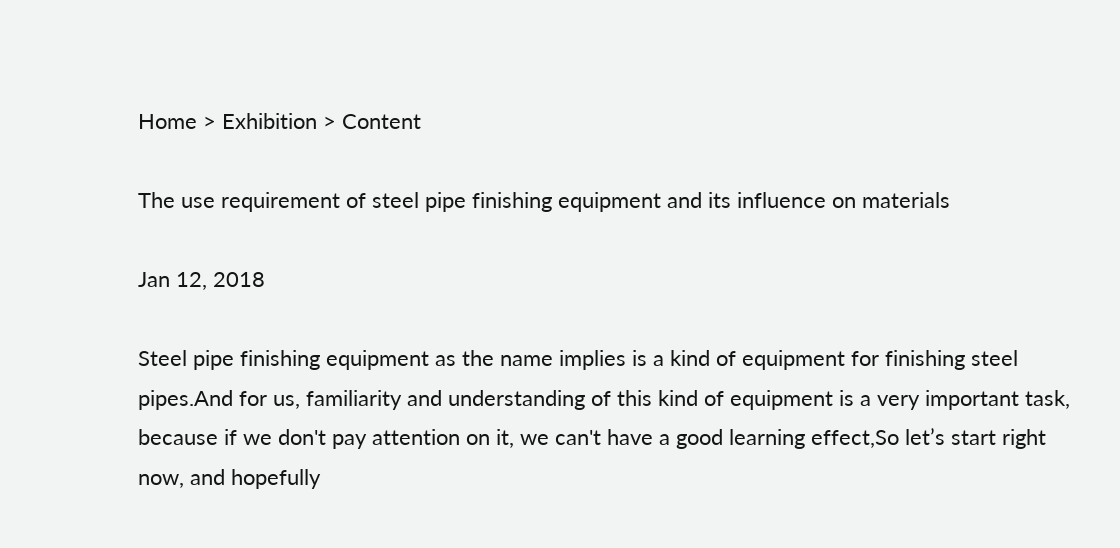Home > Exhibition > Content

The use requirement of steel pipe finishing equipment and its influence on materials

Jan 12, 2018

Steel pipe finishing equipment as the name implies is a kind of equipment for finishing steel pipes.And for us, familiarity and understanding of this kind of equipment is a very important task, because if we don't pay attention on it, we can't have a good learning effect,So let’s start right now, and hopefully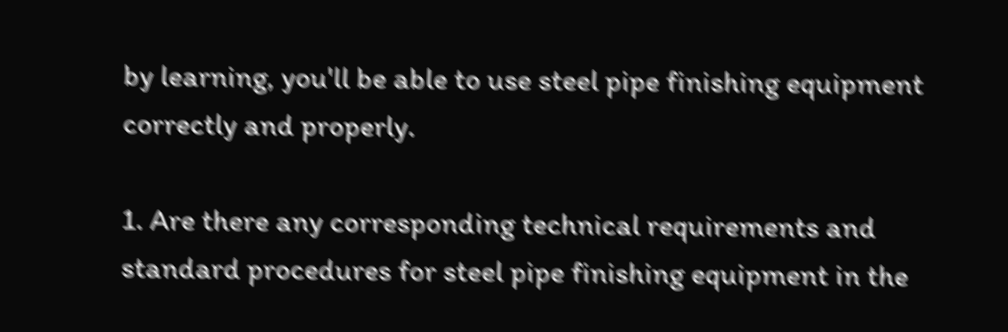by learning, you'll be able to use steel pipe finishing equipment correctly and properly.

1. Are there any corresponding technical requirements and standard procedures for steel pipe finishing equipment in the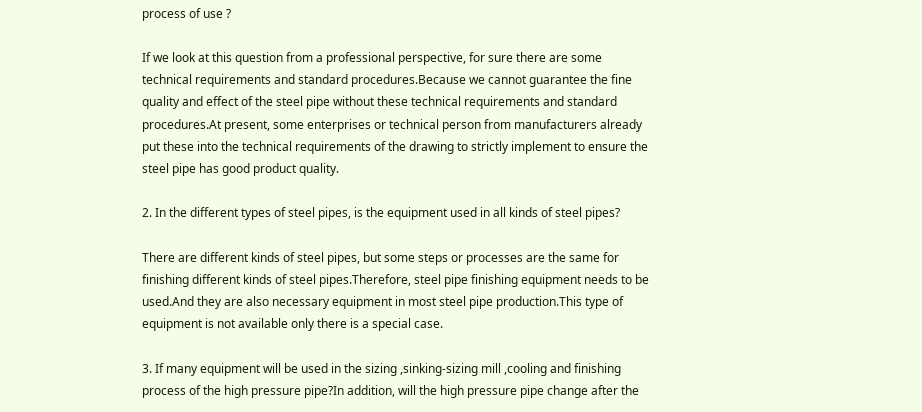process of use ?

If we look at this question from a professional perspective, for sure there are some technical requirements and standard procedures.Because we cannot guarantee the fine quality and effect of the steel pipe without these technical requirements and standard procedures.At present, some enterprises or technical person from manufacturers already put these into the technical requirements of the drawing to strictly implement to ensure the steel pipe has good product quality.

2. In the different types of steel pipes, is the equipment used in all kinds of steel pipes?

There are different kinds of steel pipes, but some steps or processes are the same for finishing different kinds of steel pipes.Therefore, steel pipe finishing equipment needs to be used.And they are also necessary equipment in most steel pipe production.This type of equipment is not available only there is a special case.

3. If many equipment will be used in the sizing ,sinking-sizing mill ,cooling and finishing process of the high pressure pipe?In addition, will the high pressure pipe change after the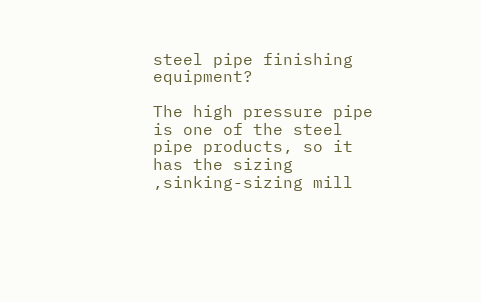steel pipe finishing equipment?

The high pressure pipe is one of the steel pipe products, so it has the sizing ,sinking-sizing mill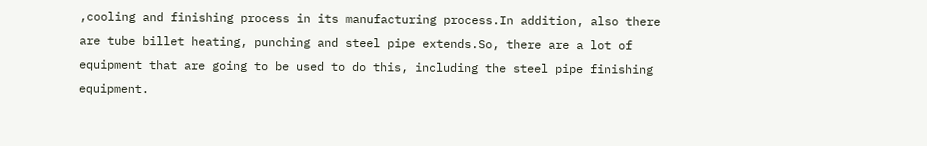,cooling and finishing process in its manufacturing process.In addition, also there are tube billet heating, punching and steel pipe extends.So, there are a lot of equipment that are going to be used to do this, including the steel pipe finishing equipment.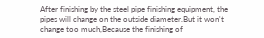After finishing by the steel pipe finishing equipment, the pipes will change on the outside diameter.But it won't change too much,Because the finishing of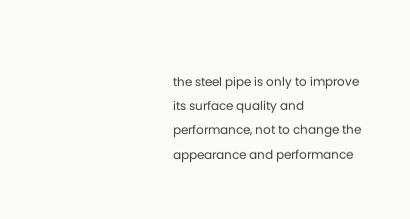the steel pipe is only to improve its surface quality and performance, not to change the appearance and performance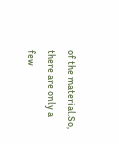of the material.So, there are only a few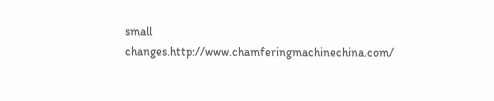small changes.http://www.chamferingmachinechina.com/